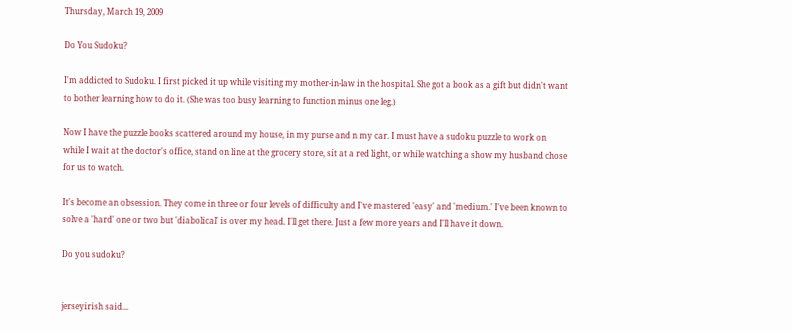Thursday, March 19, 2009

Do You Sudoku?

I'm addicted to Sudoku. I first picked it up while visiting my mother-in-law in the hospital. She got a book as a gift but didn't want to bother learning how to do it. (She was too busy learning to function minus one leg.)

Now I have the puzzle books scattered around my house, in my purse and n my car. I must have a sudoku puzzle to work on while I wait at the doctor's office, stand on line at the grocery store, sit at a red light, or while watching a show my husband chose for us to watch.

It's become an obsession. They come in three or four levels of difficulty and I've mastered 'easy' and 'medium.' I've been known to solve a 'hard' one or two but 'diabolical' is over my head. I'll get there. Just a few more years and I'll have it down.

Do you sudoku?


jerseyirish said...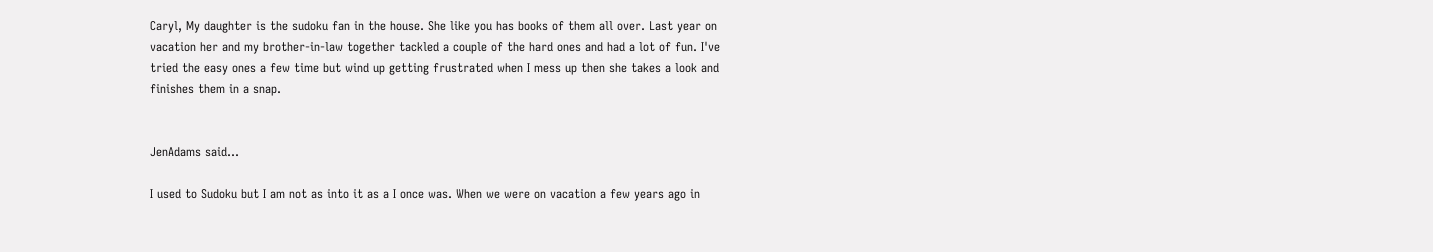Caryl, My daughter is the sudoku fan in the house. She like you has books of them all over. Last year on vacation her and my brother-in-law together tackled a couple of the hard ones and had a lot of fun. I've tried the easy ones a few time but wind up getting frustrated when I mess up then she takes a look and finishes them in a snap.


JenAdams said...

I used to Sudoku but I am not as into it as a I once was. When we were on vacation a few years ago in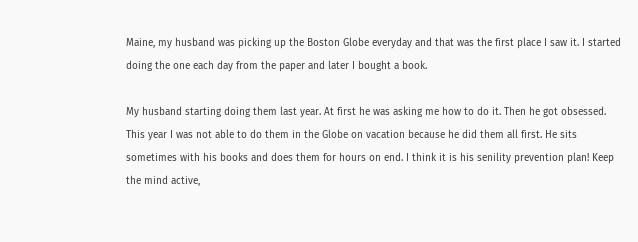Maine, my husband was picking up the Boston Globe everyday and that was the first place I saw it. I started doing the one each day from the paper and later I bought a book.

My husband starting doing them last year. At first he was asking me how to do it. Then he got obsessed. This year I was not able to do them in the Globe on vacation because he did them all first. He sits sometimes with his books and does them for hours on end. I think it is his senility prevention plan! Keep the mind active,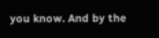you know. And by the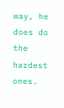way, he does do the hardest ones.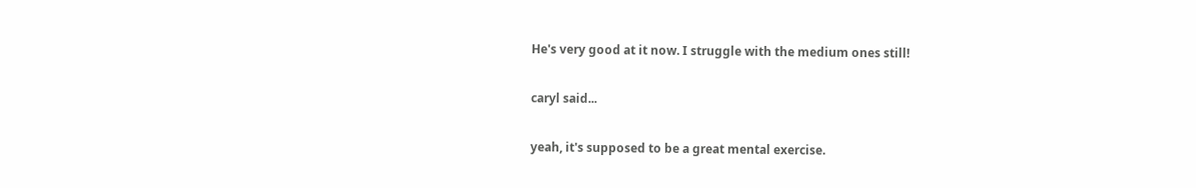He's very good at it now. I struggle with the medium ones still!

caryl said...

yeah, it's supposed to be a great mental exercise.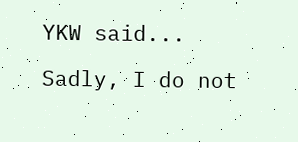YKW said...

Sadly, I do not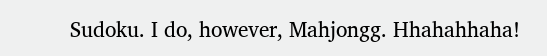Sudoku. I do, however, Mahjongg. Hhahahhaha!